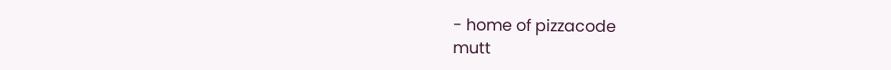- home of pizzacode
mutt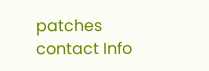patches
contact Info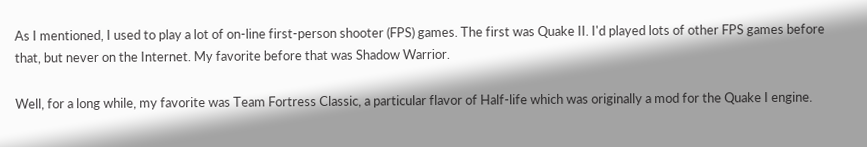As I mentioned, I used to play a lot of on-line first-person shooter (FPS) games. The first was Quake II. I'd played lots of other FPS games before that, but never on the Internet. My favorite before that was Shadow Warrior.

Well, for a long while, my favorite was Team Fortress Classic, a particular flavor of Half-life which was originally a mod for the Quake I engine.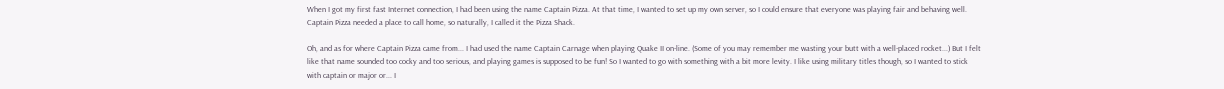When I got my first fast Internet connection, I had been using the name Captain Pizza. At that time, I wanted to set up my own server, so I could ensure that everyone was playing fair and behaving well. Captain Pizza needed a place to call home, so naturally, I called it the Pizza Shack.

Oh, and as for where Captain Pizza came from... I had used the name Captain Carnage when playing Quake II on-line. (Some of you may remember me wasting your butt with a well-placed rocket...) But I felt like that name sounded too cocky and too serious, and playing games is supposed to be fun! So I wanted to go with something with a bit more levity. I like using military titles though, so I wanted to stick with captain or major or... I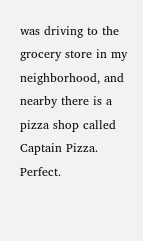was driving to the grocery store in my neighborhood, and nearby there is a pizza shop called Captain Pizza. Perfect.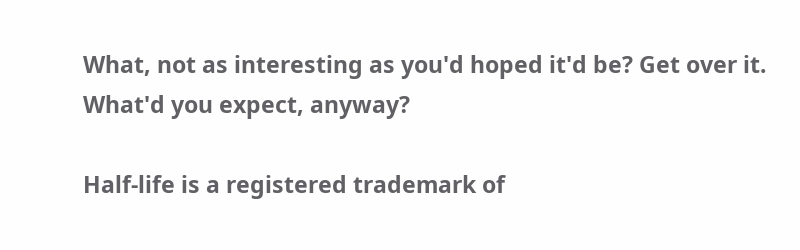What, not as interesting as you'd hoped it'd be? Get over it. What'd you expect, anyway?

Half-life is a registered trademark of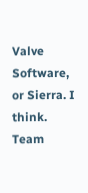Valve Software, or Sierra. I think. Team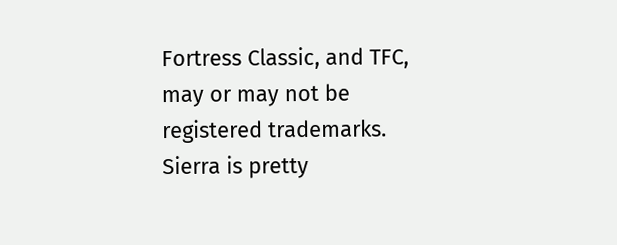Fortress Classic, and TFC, may or may not be registered trademarks. Sierra is pretty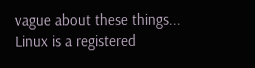vague about these things... Linux is a registered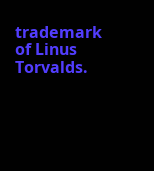trademark of Linus Torvalds.